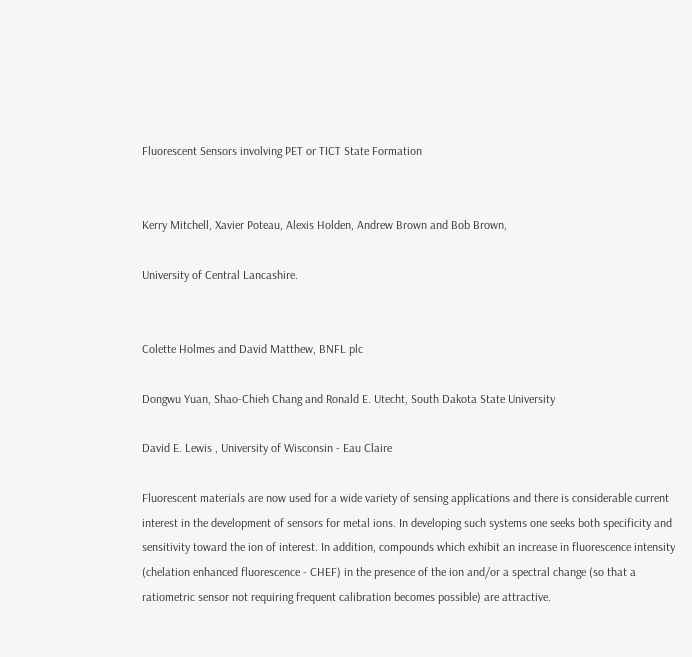Fluorescent Sensors involving PET or TICT State Formation


Kerry Mitchell, Xavier Poteau, Alexis Holden, Andrew Brown and Bob Brown,

University of Central Lancashire.


Colette Holmes and David Matthew, BNFL plc

Dongwu Yuan, Shao-Chieh Chang and Ronald E. Utecht, South Dakota State University

David E. Lewis , University of Wisconsin - Eau Claire

Fluorescent materials are now used for a wide variety of sensing applications and there is considerable current interest in the development of sensors for metal ions. In developing such systems one seeks both specificity and sensitivity toward the ion of interest. In addition, compounds which exhibit an increase in fluorescence intensity (chelation enhanced fluorescence - CHEF) in the presence of the ion and/or a spectral change (so that a ratiometric sensor not requiring frequent calibration becomes possible) are attractive.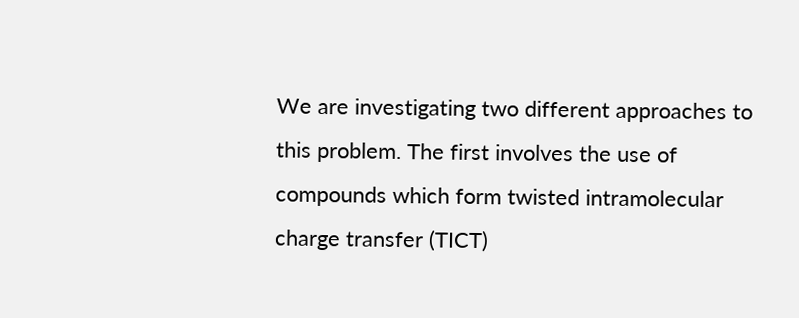We are investigating two different approaches to this problem. The first involves the use of compounds which form twisted intramolecular charge transfer (TICT)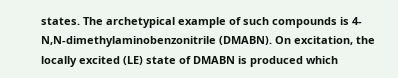states. The archetypical example of such compounds is 4-N,N-dimethylaminobenzonitrile (DMABN). On excitation, the locally excited (LE) state of DMABN is produced which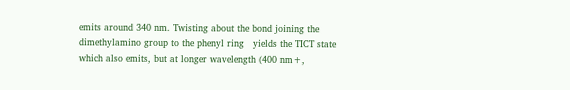emits around 340 nm. Twisting about the bond joining the dimethylamino group to the phenyl ring   yields the TICT state which also emits, but at longer wavelength (400 nm+,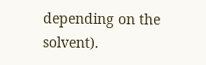depending on the solvent).